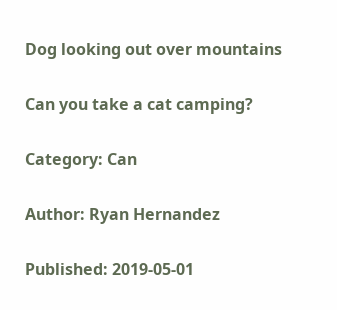Dog looking out over mountains

Can you take a cat camping?

Category: Can

Author: Ryan Hernandez

Published: 2019-05-01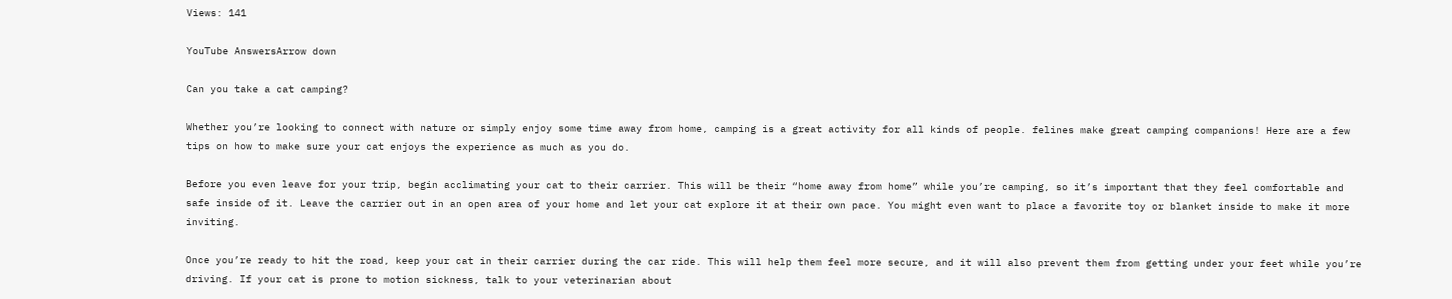Views: 141

YouTube AnswersArrow down

Can you take a cat camping?

Whether you’re looking to connect with nature or simply enjoy some time away from home, camping is a great activity for all kinds of people. felines make great camping companions! Here are a few tips on how to make sure your cat enjoys the experience as much as you do.

Before you even leave for your trip, begin acclimating your cat to their carrier. This will be their “home away from home” while you’re camping, so it’s important that they feel comfortable and safe inside of it. Leave the carrier out in an open area of your home and let your cat explore it at their own pace. You might even want to place a favorite toy or blanket inside to make it more inviting.

Once you’re ready to hit the road, keep your cat in their carrier during the car ride. This will help them feel more secure, and it will also prevent them from getting under your feet while you’re driving. If your cat is prone to motion sickness, talk to your veterinarian about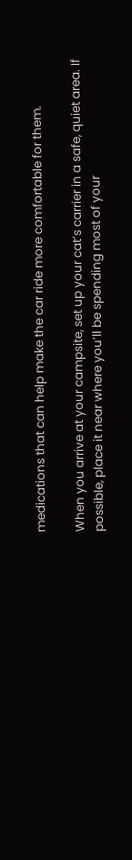medications that can help make the car ride more comfortable for them.

When you arrive at your campsite, set up your cat’s carrier in a safe, quiet area. If possible, place it near where you’ll be spending most of your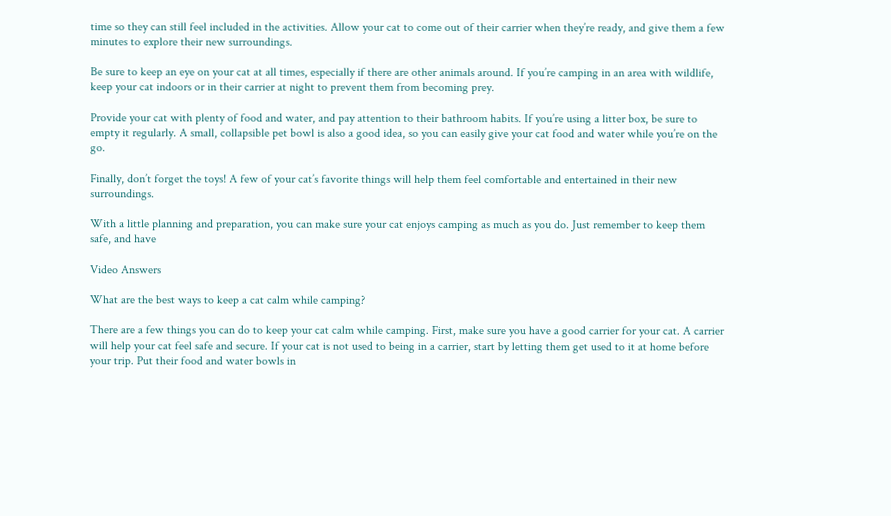time so they can still feel included in the activities. Allow your cat to come out of their carrier when they’re ready, and give them a few minutes to explore their new surroundings.

Be sure to keep an eye on your cat at all times, especially if there are other animals around. If you’re camping in an area with wildlife, keep your cat indoors or in their carrier at night to prevent them from becoming prey.

Provide your cat with plenty of food and water, and pay attention to their bathroom habits. If you’re using a litter box, be sure to empty it regularly. A small, collapsible pet bowl is also a good idea, so you can easily give your cat food and water while you’re on the go.

Finally, don’t forget the toys! A few of your cat’s favorite things will help them feel comfortable and entertained in their new surroundings.

With a little planning and preparation, you can make sure your cat enjoys camping as much as you do. Just remember to keep them safe, and have

Video Answers

What are the best ways to keep a cat calm while camping?

There are a few things you can do to keep your cat calm while camping. First, make sure you have a good carrier for your cat. A carrier will help your cat feel safe and secure. If your cat is not used to being in a carrier, start by letting them get used to it at home before your trip. Put their food and water bowls in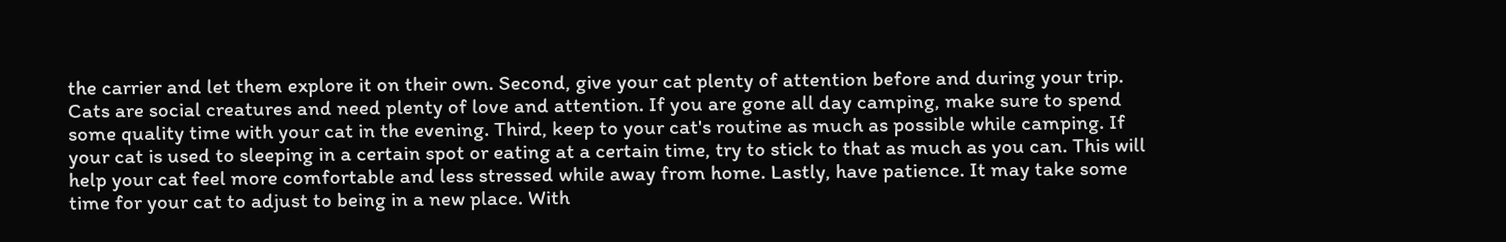the carrier and let them explore it on their own. Second, give your cat plenty of attention before and during your trip. Cats are social creatures and need plenty of love and attention. If you are gone all day camping, make sure to spend some quality time with your cat in the evening. Third, keep to your cat's routine as much as possible while camping. If your cat is used to sleeping in a certain spot or eating at a certain time, try to stick to that as much as you can. This will help your cat feel more comfortable and less stressed while away from home. Lastly, have patience. It may take some time for your cat to adjust to being in a new place. With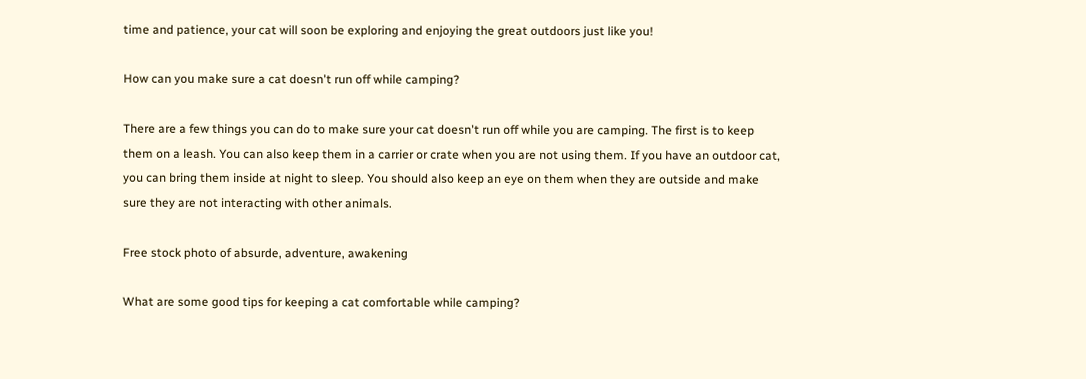time and patience, your cat will soon be exploring and enjoying the great outdoors just like you!

How can you make sure a cat doesn't run off while camping?

There are a few things you can do to make sure your cat doesn't run off while you are camping. The first is to keep them on a leash. You can also keep them in a carrier or crate when you are not using them. If you have an outdoor cat, you can bring them inside at night to sleep. You should also keep an eye on them when they are outside and make sure they are not interacting with other animals.

Free stock photo of absurde, adventure, awakening

What are some good tips for keeping a cat comfortable while camping?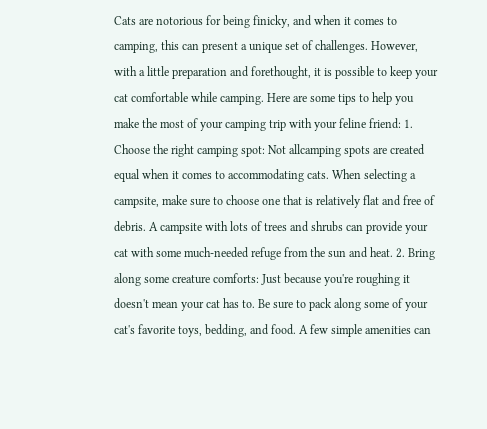Cats are notorious for being finicky, and when it comes to camping, this can present a unique set of challenges. However, with a little preparation and forethought, it is possible to keep your cat comfortable while camping. Here are some tips to help you make the most of your camping trip with your feline friend: 1. Choose the right camping spot: Not allcamping spots are created equal when it comes to accommodating cats. When selecting a campsite, make sure to choose one that is relatively flat and free of debris. A campsite with lots of trees and shrubs can provide your cat with some much-needed refuge from the sun and heat. 2. Bring along some creature comforts: Just because you're roughing it doesn't mean your cat has to. Be sure to pack along some of your cat's favorite toys, bedding, and food. A few simple amenities can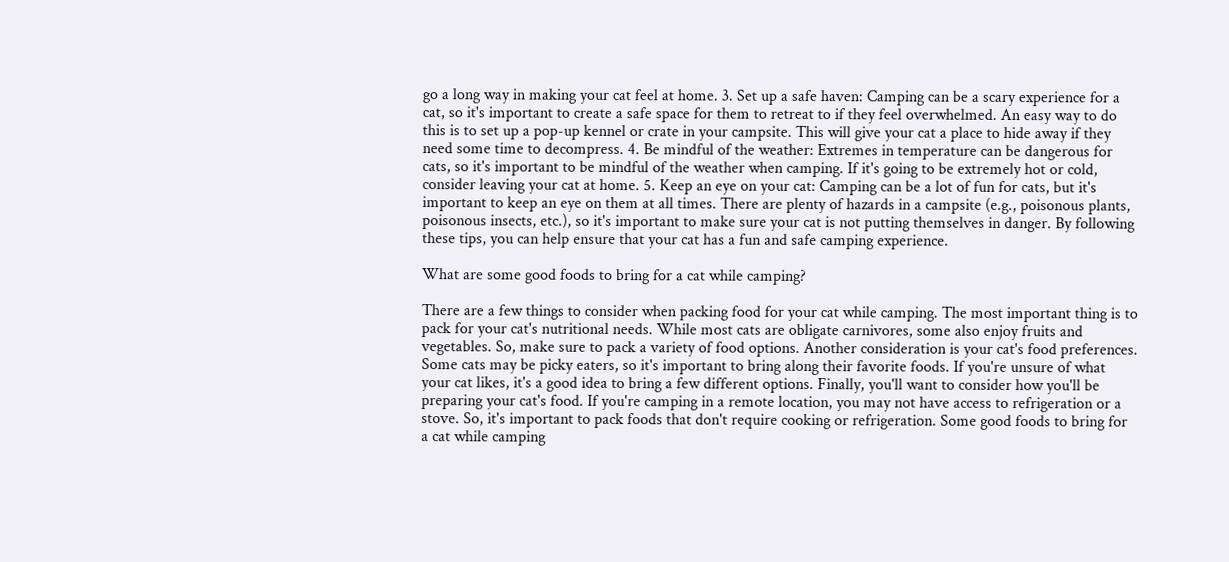go a long way in making your cat feel at home. 3. Set up a safe haven: Camping can be a scary experience for a cat, so it's important to create a safe space for them to retreat to if they feel overwhelmed. An easy way to do this is to set up a pop-up kennel or crate in your campsite. This will give your cat a place to hide away if they need some time to decompress. 4. Be mindful of the weather: Extremes in temperature can be dangerous for cats, so it's important to be mindful of the weather when camping. If it's going to be extremely hot or cold, consider leaving your cat at home. 5. Keep an eye on your cat: Camping can be a lot of fun for cats, but it's important to keep an eye on them at all times. There are plenty of hazards in a campsite (e.g., poisonous plants, poisonous insects, etc.), so it's important to make sure your cat is not putting themselves in danger. By following these tips, you can help ensure that your cat has a fun and safe camping experience.

What are some good foods to bring for a cat while camping?

There are a few things to consider when packing food for your cat while camping. The most important thing is to pack for your cat's nutritional needs. While most cats are obligate carnivores, some also enjoy fruits and vegetables. So, make sure to pack a variety of food options. Another consideration is your cat's food preferences. Some cats may be picky eaters, so it's important to bring along their favorite foods. If you're unsure of what your cat likes, it's a good idea to bring a few different options. Finally, you'll want to consider how you'll be preparing your cat's food. If you're camping in a remote location, you may not have access to refrigeration or a stove. So, it's important to pack foods that don't require cooking or refrigeration. Some good foods to bring for a cat while camping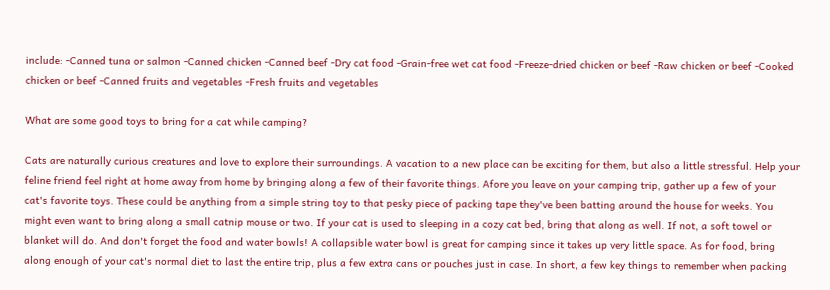include: -Canned tuna or salmon -Canned chicken -Canned beef -Dry cat food -Grain-free wet cat food -Freeze-dried chicken or beef -Raw chicken or beef -Cooked chicken or beef -Canned fruits and vegetables -Fresh fruits and vegetables

What are some good toys to bring for a cat while camping?

Cats are naturally curious creatures and love to explore their surroundings. A vacation to a new place can be exciting for them, but also a little stressful. Help your feline friend feel right at home away from home by bringing along a few of their favorite things. Afore you leave on your camping trip, gather up a few of your cat's favorite toys. These could be anything from a simple string toy to that pesky piece of packing tape they've been batting around the house for weeks. You might even want to bring along a small catnip mouse or two. If your cat is used to sleeping in a cozy cat bed, bring that along as well. If not, a soft towel or blanket will do. And don't forget the food and water bowls! A collapsible water bowl is great for camping since it takes up very little space. As for food, bring along enough of your cat's normal diet to last the entire trip, plus a few extra cans or pouches just in case. In short, a few key things to remember when packing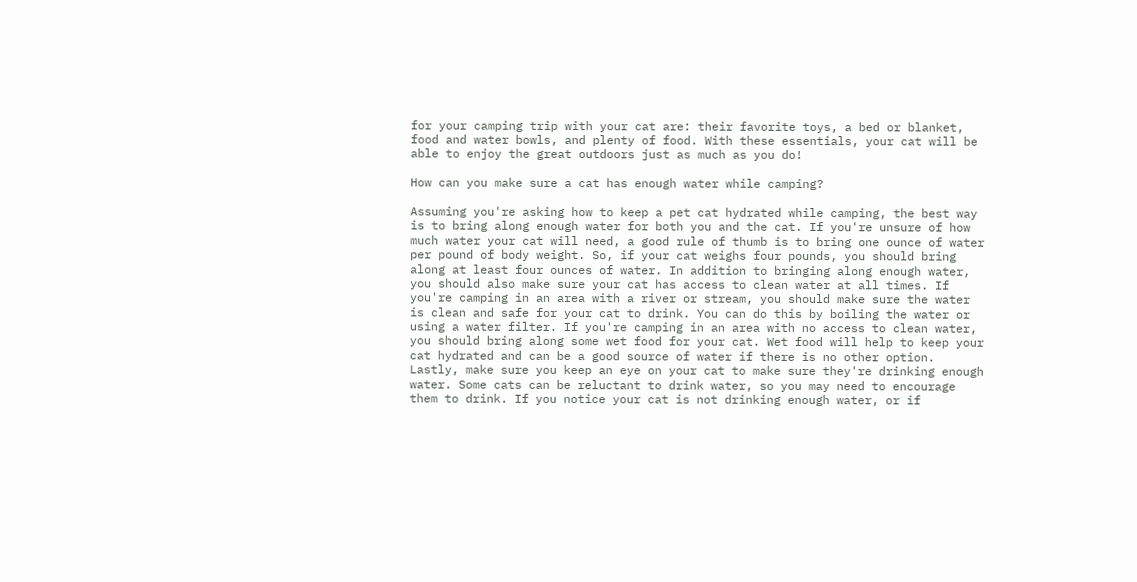for your camping trip with your cat are: their favorite toys, a bed or blanket, food and water bowls, and plenty of food. With these essentials, your cat will be able to enjoy the great outdoors just as much as you do!

How can you make sure a cat has enough water while camping?

Assuming you're asking how to keep a pet cat hydrated while camping, the best way is to bring along enough water for both you and the cat. If you're unsure of how much water your cat will need, a good rule of thumb is to bring one ounce of water per pound of body weight. So, if your cat weighs four pounds, you should bring along at least four ounces of water. In addition to bringing along enough water, you should also make sure your cat has access to clean water at all times. If you're camping in an area with a river or stream, you should make sure the water is clean and safe for your cat to drink. You can do this by boiling the water or using a water filter. If you're camping in an area with no access to clean water, you should bring along some wet food for your cat. Wet food will help to keep your cat hydrated and can be a good source of water if there is no other option. Lastly, make sure you keep an eye on your cat to make sure they're drinking enough water. Some cats can be reluctant to drink water, so you may need to encourage them to drink. If you notice your cat is not drinking enough water, or if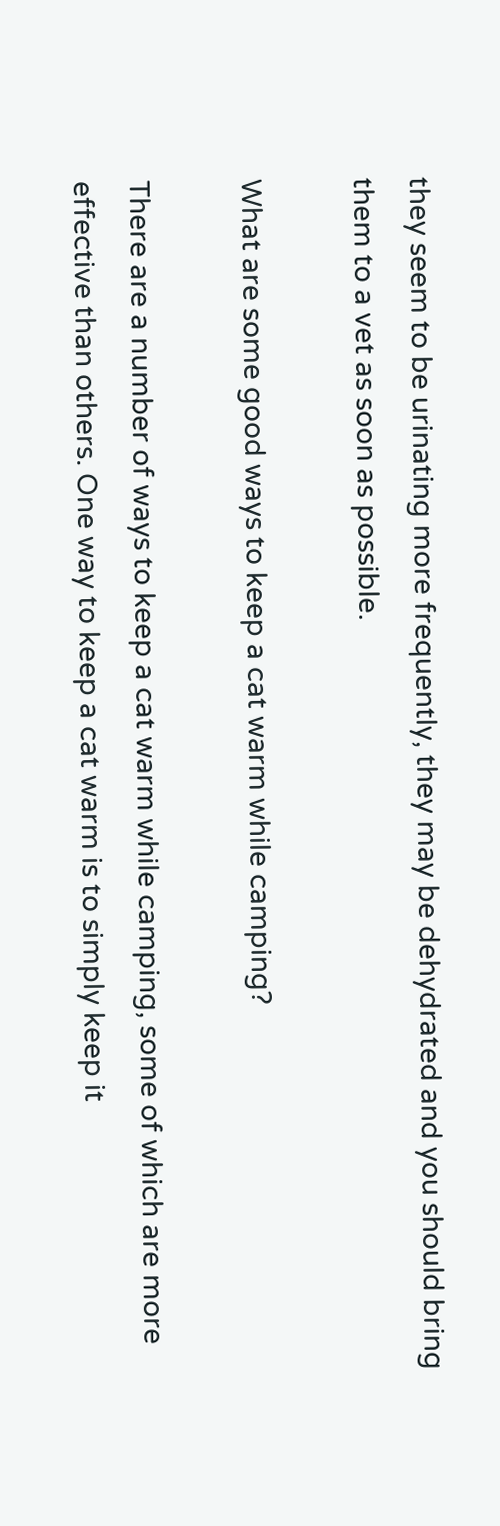they seem to be urinating more frequently, they may be dehydrated and you should bring them to a vet as soon as possible.

What are some good ways to keep a cat warm while camping?

There are a number of ways to keep a cat warm while camping, some of which are more effective than others. One way to keep a cat warm is to simply keep it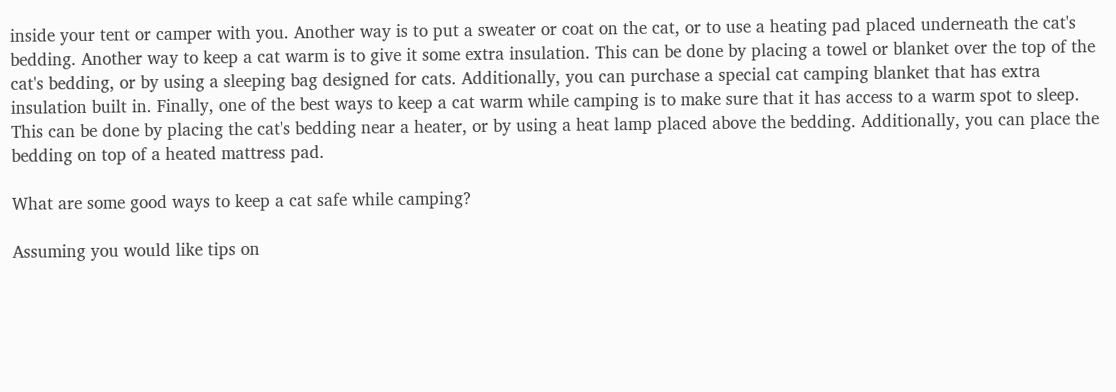inside your tent or camper with you. Another way is to put a sweater or coat on the cat, or to use a heating pad placed underneath the cat's bedding. Another way to keep a cat warm is to give it some extra insulation. This can be done by placing a towel or blanket over the top of the cat's bedding, or by using a sleeping bag designed for cats. Additionally, you can purchase a special cat camping blanket that has extra insulation built in. Finally, one of the best ways to keep a cat warm while camping is to make sure that it has access to a warm spot to sleep. This can be done by placing the cat's bedding near a heater, or by using a heat lamp placed above the bedding. Additionally, you can place the bedding on top of a heated mattress pad.

What are some good ways to keep a cat safe while camping?

Assuming you would like tips on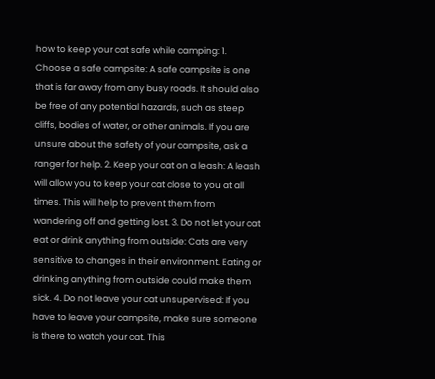how to keep your cat safe while camping: 1. Choose a safe campsite: A safe campsite is one that is far away from any busy roads. It should also be free of any potential hazards, such as steep cliffs, bodies of water, or other animals. If you are unsure about the safety of your campsite, ask a ranger for help. 2. Keep your cat on a leash: A leash will allow you to keep your cat close to you at all times. This will help to prevent them from wandering off and getting lost. 3. Do not let your cat eat or drink anything from outside: Cats are very sensitive to changes in their environment. Eating or drinking anything from outside could make them sick. 4. Do not leave your cat unsupervised: If you have to leave your campsite, make sure someone is there to watch your cat. This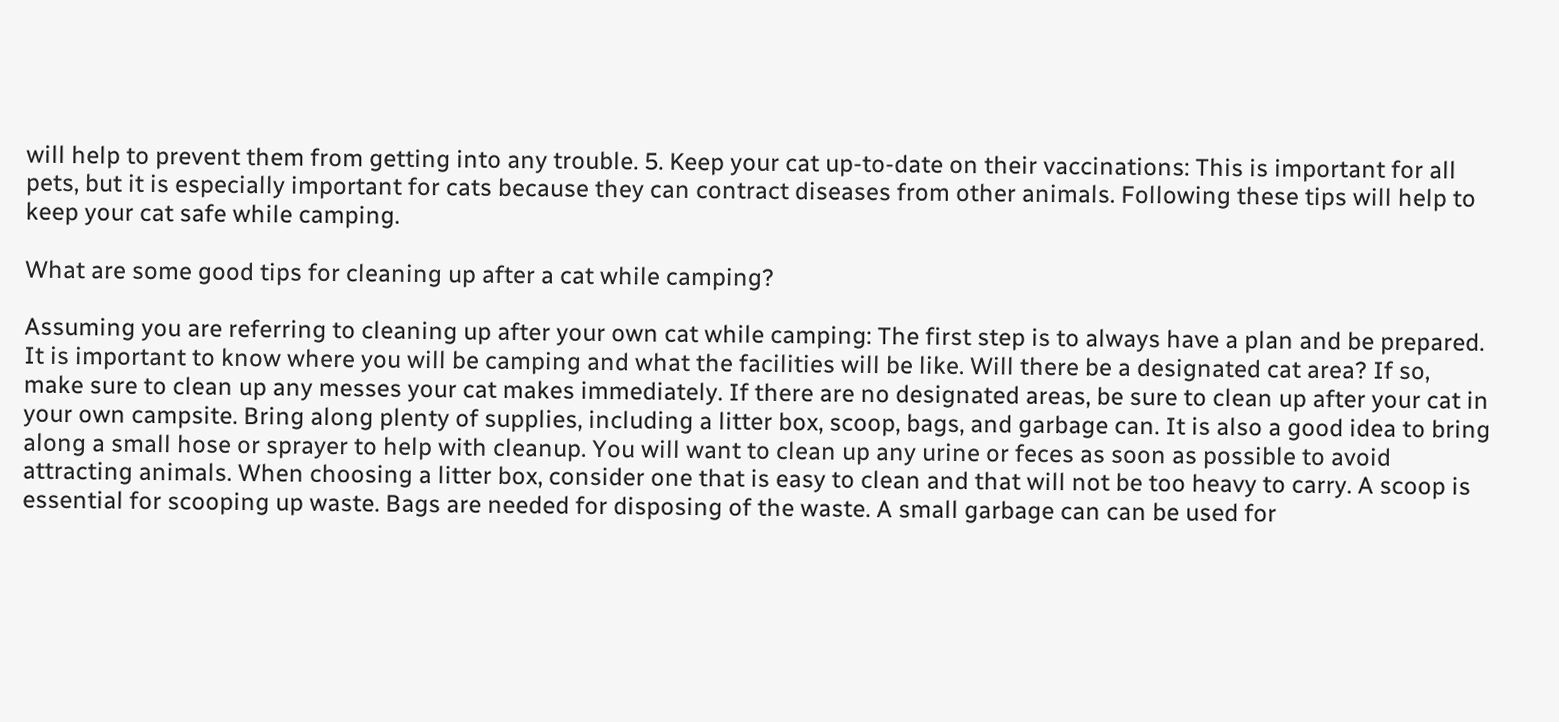will help to prevent them from getting into any trouble. 5. Keep your cat up-to-date on their vaccinations: This is important for all pets, but it is especially important for cats because they can contract diseases from other animals. Following these tips will help to keep your cat safe while camping.

What are some good tips for cleaning up after a cat while camping?

Assuming you are referring to cleaning up after your own cat while camping: The first step is to always have a plan and be prepared. It is important to know where you will be camping and what the facilities will be like. Will there be a designated cat area? If so, make sure to clean up any messes your cat makes immediately. If there are no designated areas, be sure to clean up after your cat in your own campsite. Bring along plenty of supplies, including a litter box, scoop, bags, and garbage can. It is also a good idea to bring along a small hose or sprayer to help with cleanup. You will want to clean up any urine or feces as soon as possible to avoid attracting animals. When choosing a litter box, consider one that is easy to clean and that will not be too heavy to carry. A scoop is essential for scooping up waste. Bags are needed for disposing of the waste. A small garbage can can be used for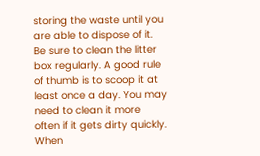storing the waste until you are able to dispose of it. Be sure to clean the litter box regularly. A good rule of thumb is to scoop it at least once a day. You may need to clean it more often if it gets dirty quickly. When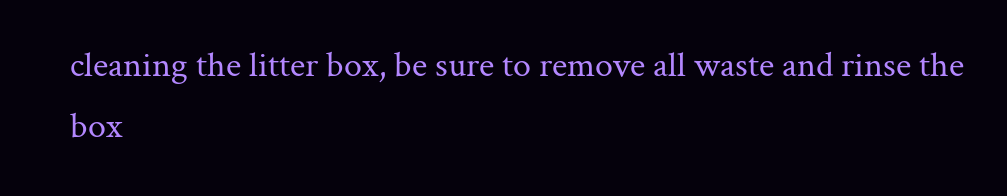cleaning the litter box, be sure to remove all waste and rinse the box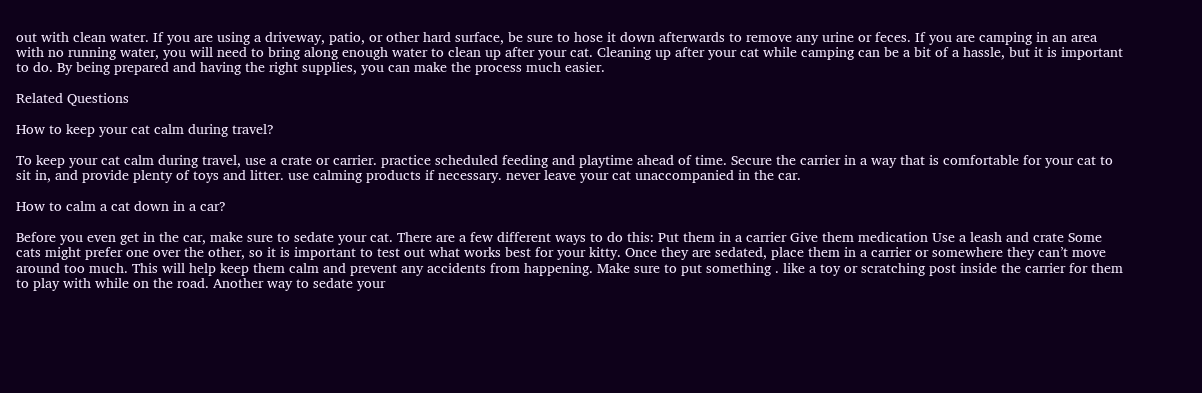out with clean water. If you are using a driveway, patio, or other hard surface, be sure to hose it down afterwards to remove any urine or feces. If you are camping in an area with no running water, you will need to bring along enough water to clean up after your cat. Cleaning up after your cat while camping can be a bit of a hassle, but it is important to do. By being prepared and having the right supplies, you can make the process much easier.

Related Questions

How to keep your cat calm during travel?

To keep your cat calm during travel, use a crate or carrier. practice scheduled feeding and playtime ahead of time. Secure the carrier in a way that is comfortable for your cat to sit in, and provide plenty of toys and litter. use calming products if necessary. never leave your cat unaccompanied in the car.

How to calm a cat down in a car?

Before you even get in the car, make sure to sedate your cat. There are a few different ways to do this: Put them in a carrier Give them medication Use a leash and crate Some cats might prefer one over the other, so it is important to test out what works best for your kitty. Once they are sedated, place them in a carrier or somewhere they can’t move around too much. This will help keep them calm and prevent any accidents from happening. Make sure to put something . like a toy or scratching post inside the carrier for them to play with while on the road. Another way to sedate your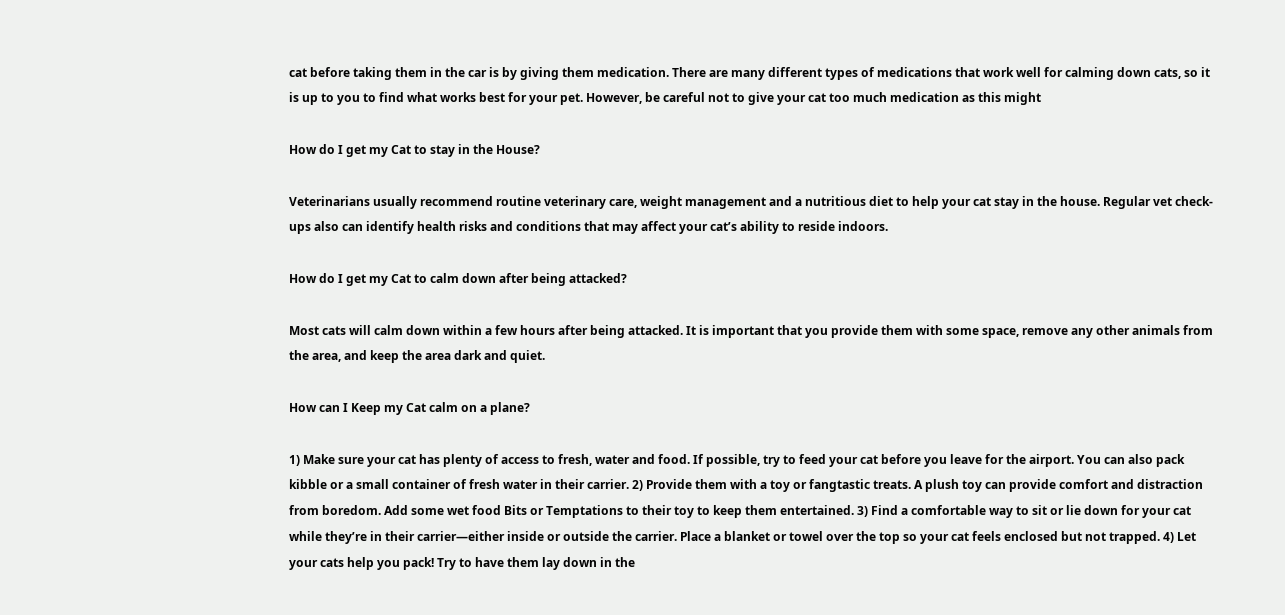cat before taking them in the car is by giving them medication. There are many different types of medications that work well for calming down cats, so it is up to you to find what works best for your pet. However, be careful not to give your cat too much medication as this might

How do I get my Cat to stay in the House?

Veterinarians usually recommend routine veterinary care, weight management and a nutritious diet to help your cat stay in the house. Regular vet check-ups also can identify health risks and conditions that may affect your cat’s ability to reside indoors.

How do I get my Cat to calm down after being attacked?

Most cats will calm down within a few hours after being attacked. It is important that you provide them with some space, remove any other animals from the area, and keep the area dark and quiet.

How can I Keep my Cat calm on a plane?

1) Make sure your cat has plenty of access to fresh, water and food. If possible, try to feed your cat before you leave for the airport. You can also pack kibble or a small container of fresh water in their carrier. 2) Provide them with a toy or fangtastic treats. A plush toy can provide comfort and distraction from boredom. Add some wet food Bits or Temptations to their toy to keep them entertained. 3) Find a comfortable way to sit or lie down for your cat while they’re in their carrier—either inside or outside the carrier. Place a blanket or towel over the top so your cat feels enclosed but not trapped. 4) Let your cats help you pack! Try to have them lay down in the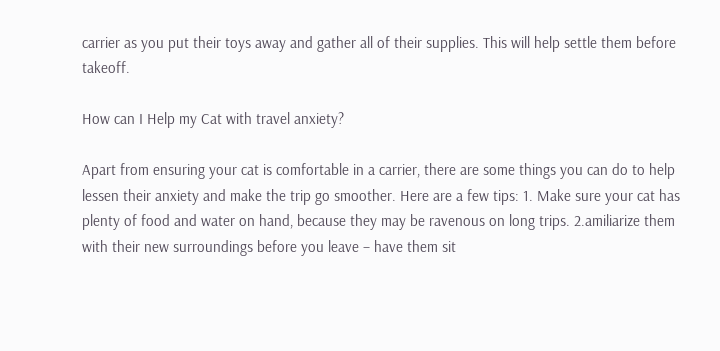carrier as you put their toys away and gather all of their supplies. This will help settle them before takeoff.

How can I Help my Cat with travel anxiety?

Apart from ensuring your cat is comfortable in a carrier, there are some things you can do to help lessen their anxiety and make the trip go smoother. Here are a few tips: 1. Make sure your cat has plenty of food and water on hand, because they may be ravenous on long trips. 2.amiliarize them with their new surroundings before you leave – have them sit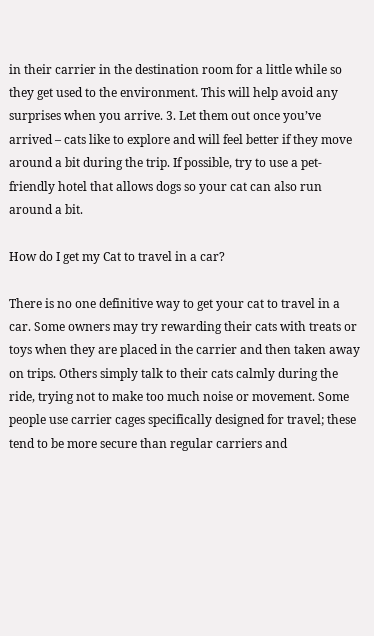in their carrier in the destination room for a little while so they get used to the environment. This will help avoid any surprises when you arrive. 3. Let them out once you’ve arrived – cats like to explore and will feel better if they move around a bit during the trip. If possible, try to use a pet-friendly hotel that allows dogs so your cat can also run around a bit.

How do I get my Cat to travel in a car?

There is no one definitive way to get your cat to travel in a car. Some owners may try rewarding their cats with treats or toys when they are placed in the carrier and then taken away on trips. Others simply talk to their cats calmly during the ride, trying not to make too much noise or movement. Some people use carrier cages specifically designed for travel; these tend to be more secure than regular carriers and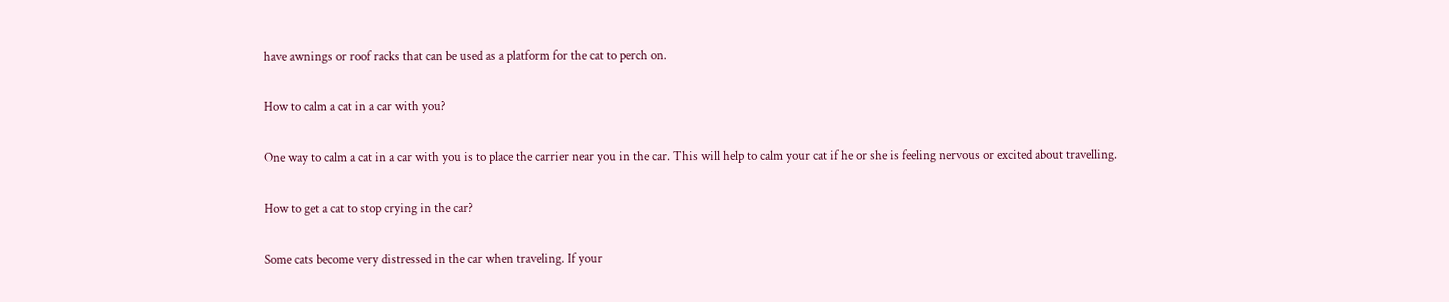have awnings or roof racks that can be used as a platform for the cat to perch on.

How to calm a cat in a car with you?

One way to calm a cat in a car with you is to place the carrier near you in the car. This will help to calm your cat if he or she is feeling nervous or excited about travelling.

How to get a cat to stop crying in the car?

Some cats become very distressed in the car when traveling. If your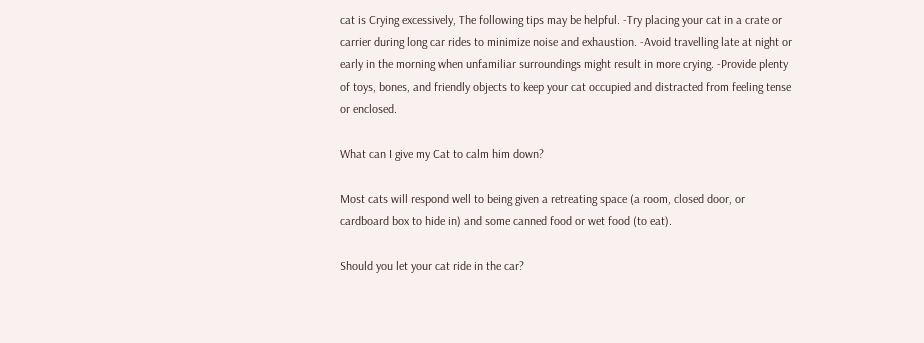cat is Crying excessively, The following tips may be helpful. -Try placing your cat in a crate or carrier during long car rides to minimize noise and exhaustion. -Avoid travelling late at night or early in the morning when unfamiliar surroundings might result in more crying. -Provide plenty of toys, bones, and friendly objects to keep your cat occupied and distracted from feeling tense or enclosed.

What can I give my Cat to calm him down?

Most cats will respond well to being given a retreating space (a room, closed door, or cardboard box to hide in) and some canned food or wet food (to eat).

Should you let your cat ride in the car?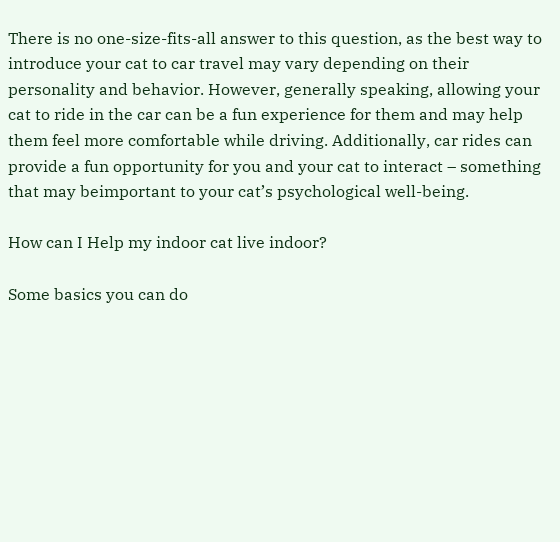There is no one-size-fits-all answer to this question, as the best way to introduce your cat to car travel may vary depending on their personality and behavior. However, generally speaking, allowing your cat to ride in the car can be a fun experience for them and may help them feel more comfortable while driving. Additionally, car rides can provide a fun opportunity for you and your cat to interact – something that may beimportant to your cat’s psychological well-being.

How can I Help my indoor cat live indoor?

Some basics you can do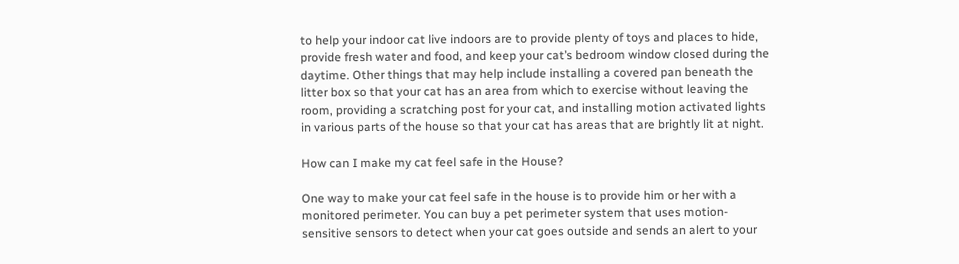to help your indoor cat live indoors are to provide plenty of toys and places to hide, provide fresh water and food, and keep your cat’s bedroom window closed during the daytime. Other things that may help include installing a covered pan beneath the litter box so that your cat has an area from which to exercise without leaving the room, providing a scratching post for your cat, and installing motion activated lights in various parts of the house so that your cat has areas that are brightly lit at night.

How can I make my cat feel safe in the House?

One way to make your cat feel safe in the house is to provide him or her with a monitored perimeter. You can buy a pet perimeter system that uses motion-sensitive sensors to detect when your cat goes outside and sends an alert to your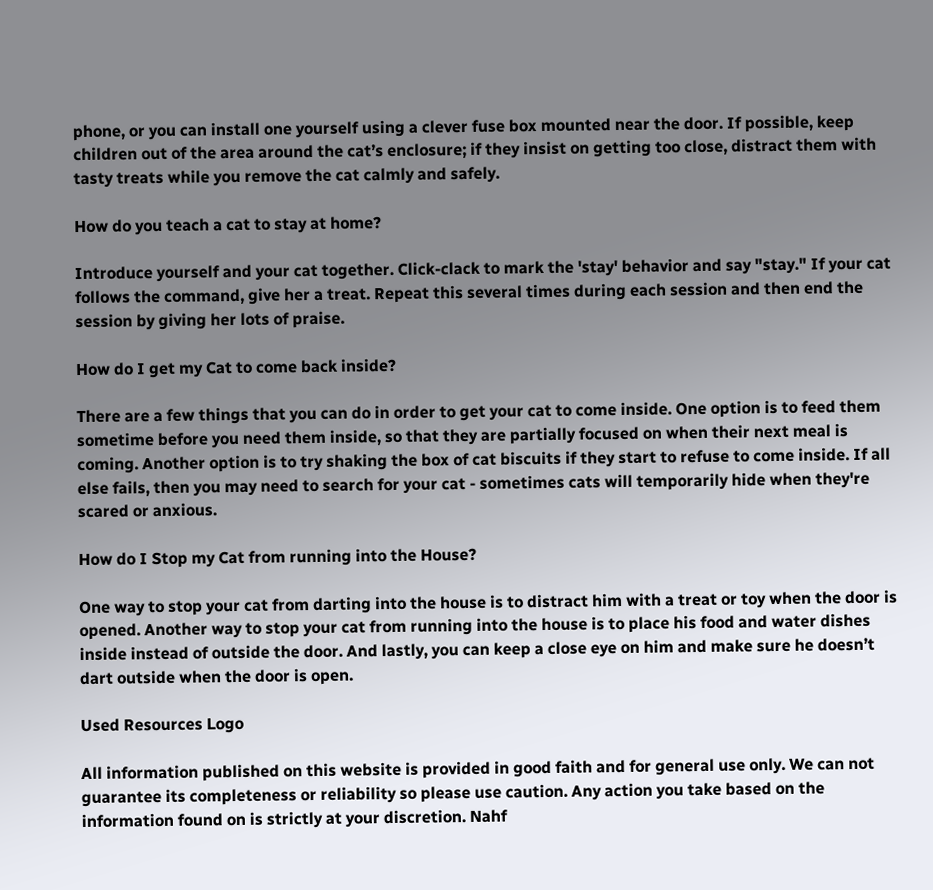phone, or you can install one yourself using a clever fuse box mounted near the door. If possible, keep children out of the area around the cat’s enclosure; if they insist on getting too close, distract them with tasty treats while you remove the cat calmly and safely.

How do you teach a cat to stay at home?

Introduce yourself and your cat together. Click-clack to mark the 'stay' behavior and say "stay." If your cat follows the command, give her a treat. Repeat this several times during each session and then end the session by giving her lots of praise.

How do I get my Cat to come back inside?

There are a few things that you can do in order to get your cat to come inside. One option is to feed them sometime before you need them inside, so that they are partially focused on when their next meal is coming. Another option is to try shaking the box of cat biscuits if they start to refuse to come inside. If all else fails, then you may need to search for your cat - sometimes cats will temporarily hide when they're scared or anxious.

How do I Stop my Cat from running into the House?

One way to stop your cat from darting into the house is to distract him with a treat or toy when the door is opened. Another way to stop your cat from running into the house is to place his food and water dishes inside instead of outside the door. And lastly, you can keep a close eye on him and make sure he doesn’t dart outside when the door is open.

Used Resources Logo

All information published on this website is provided in good faith and for general use only. We can not guarantee its completeness or reliability so please use caution. Any action you take based on the information found on is strictly at your discretion. Nahf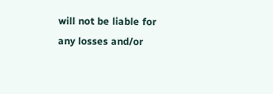will not be liable for any losses and/or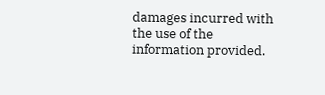damages incurred with the use of the information provided.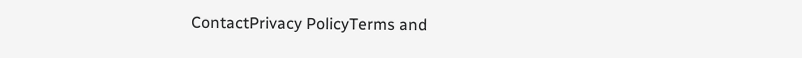ContactPrivacy PolicyTerms and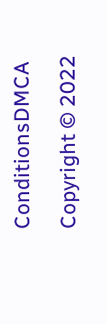ConditionsDMCA

Copyright © 2022